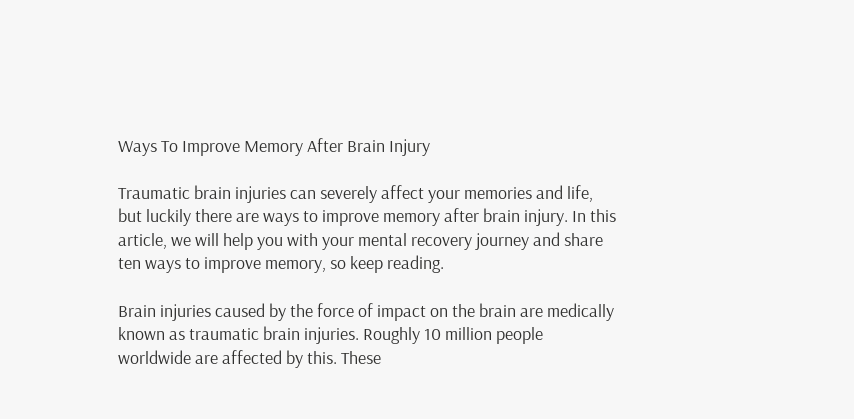Ways To Improve Memory After Brain Injury

Traumatic brain injuries can severely affect your memories and life, but luckily there are ways to improve memory after brain injury. In this article, we will help you with your mental recovery journey and share ten ways to improve memory, so keep reading.

Brain injuries caused by the force of impact on the brain are medically known as traumatic brain injuries. Roughly 10 million people worldwide are affected by this. These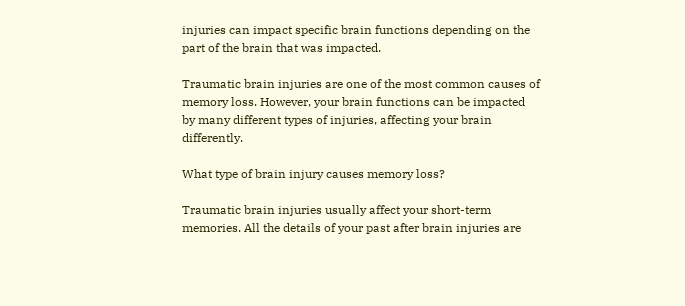injuries can impact specific brain functions depending on the part of the brain that was impacted.

Traumatic brain injuries are one of the most common causes of memory loss. However, your brain functions can be impacted by many different types of injuries, affecting your brain differently.

What type of brain injury causes memory loss?

Traumatic brain injuries usually affect your short-term memories. All the details of your past after brain injuries are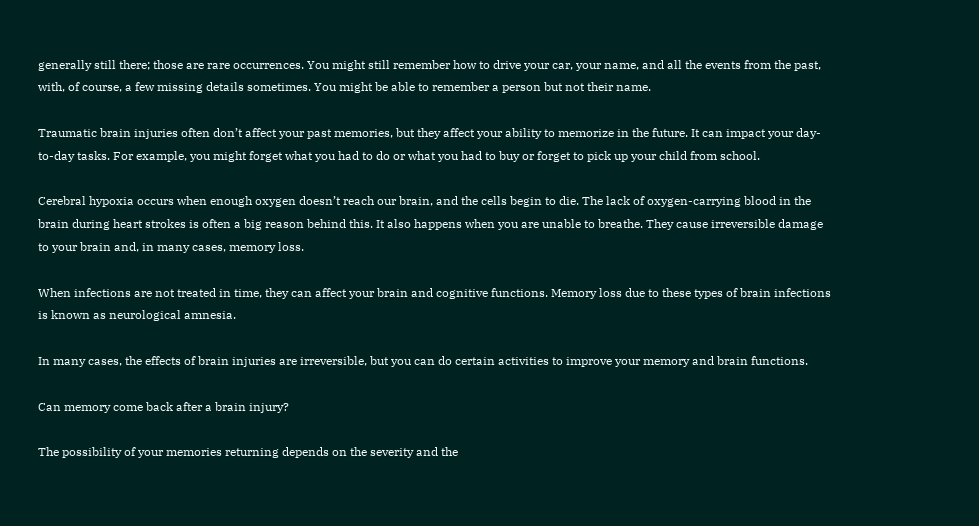generally still there; those are rare occurrences. You might still remember how to drive your car, your name, and all the events from the past, with, of course, a few missing details sometimes. You might be able to remember a person but not their name.

Traumatic brain injuries often don’t affect your past memories, but they affect your ability to memorize in the future. It can impact your day-to-day tasks. For example, you might forget what you had to do or what you had to buy or forget to pick up your child from school.

Cerebral hypoxia occurs when enough oxygen doesn’t reach our brain, and the cells begin to die. The lack of oxygen-carrying blood in the brain during heart strokes is often a big reason behind this. It also happens when you are unable to breathe. They cause irreversible damage to your brain and, in many cases, memory loss.

When infections are not treated in time, they can affect your brain and cognitive functions. Memory loss due to these types of brain infections is known as neurological amnesia.

In many cases, the effects of brain injuries are irreversible, but you can do certain activities to improve your memory and brain functions.

Can memory come back after a brain injury?

The possibility of your memories returning depends on the severity and the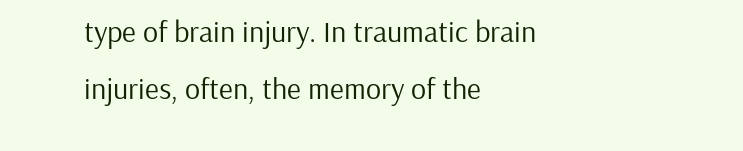type of brain injury. In traumatic brain injuries, often, the memory of the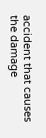accident that causes the damage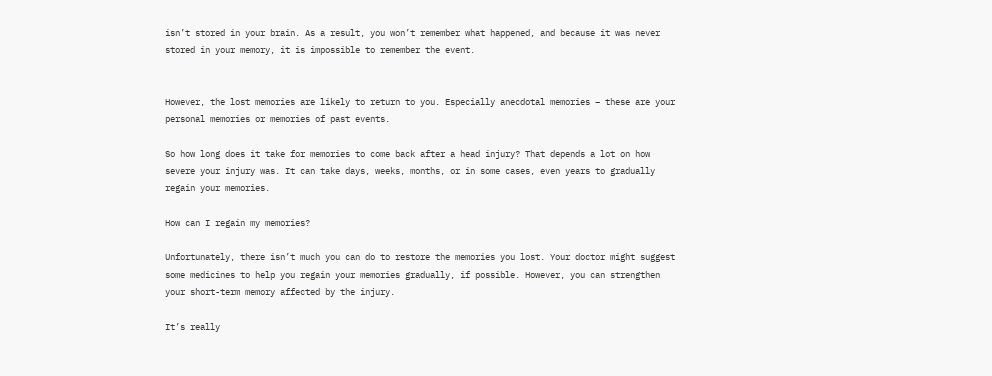isn’t stored in your brain. As a result, you won’t remember what happened, and because it was never stored in your memory, it is impossible to remember the event.


However, the lost memories are likely to return to you. Especially anecdotal memories – these are your personal memories or memories of past events.

So how long does it take for memories to come back after a head injury? That depends a lot on how severe your injury was. It can take days, weeks, months, or in some cases, even years to gradually regain your memories.

How can I regain my memories?

Unfortunately, there isn’t much you can do to restore the memories you lost. Your doctor might suggest some medicines to help you regain your memories gradually, if possible. However, you can strengthen your short-term memory affected by the injury.

It’s really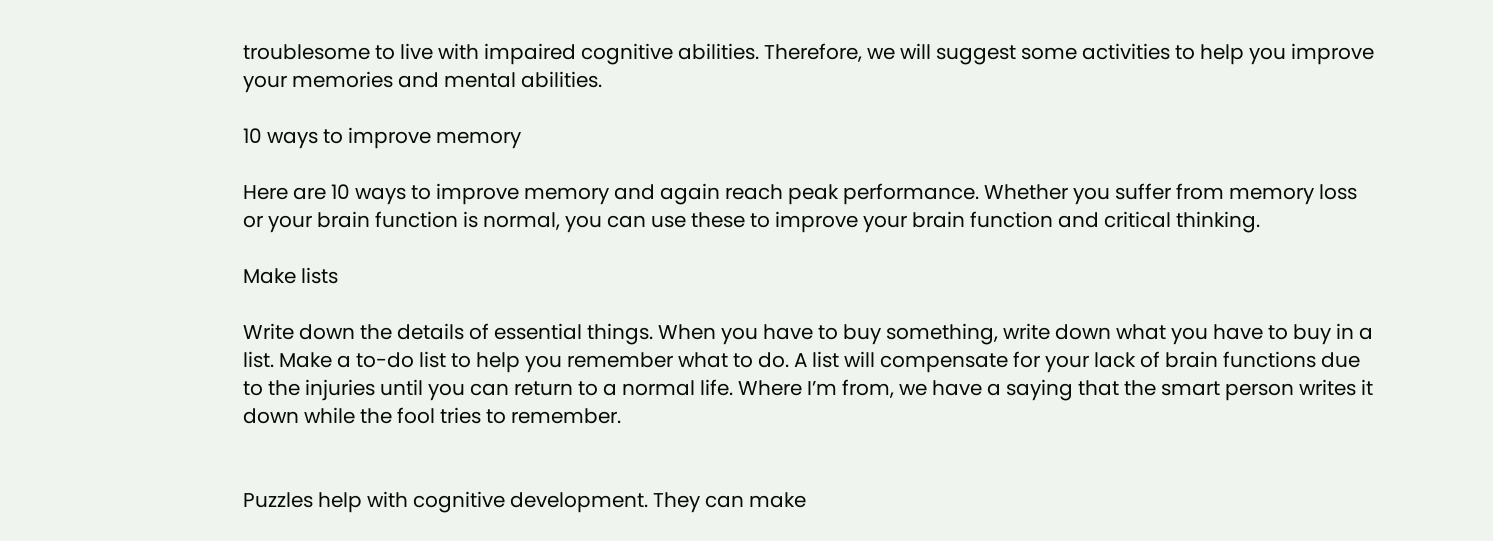troublesome to live with impaired cognitive abilities. Therefore, we will suggest some activities to help you improve your memories and mental abilities.

10 ways to improve memory

Here are 10 ways to improve memory and again reach peak performance. Whether you suffer from memory loss or your brain function is normal, you can use these to improve your brain function and critical thinking.

Make lists

Write down the details of essential things. When you have to buy something, write down what you have to buy in a list. Make a to-do list to help you remember what to do. A list will compensate for your lack of brain functions due to the injuries until you can return to a normal life. Where I’m from, we have a saying that the smart person writes it down while the fool tries to remember.


Puzzles help with cognitive development. They can make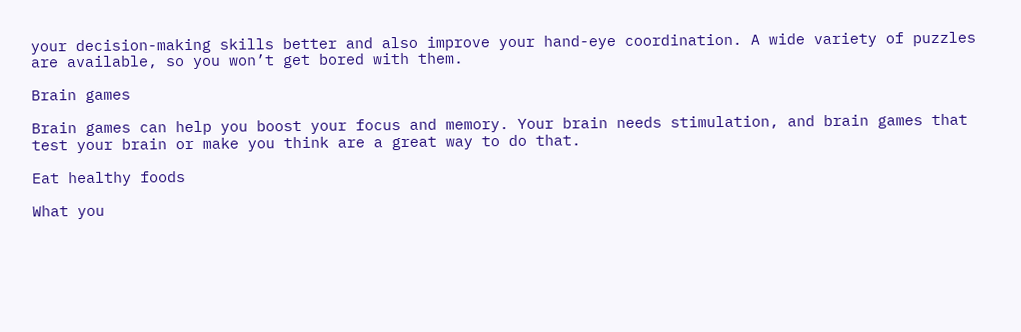your decision-making skills better and also improve your hand-eye coordination. A wide variety of puzzles are available, so you won’t get bored with them.

Brain games

Brain games can help you boost your focus and memory. Your brain needs stimulation, and brain games that test your brain or make you think are a great way to do that.

Eat healthy foods

What you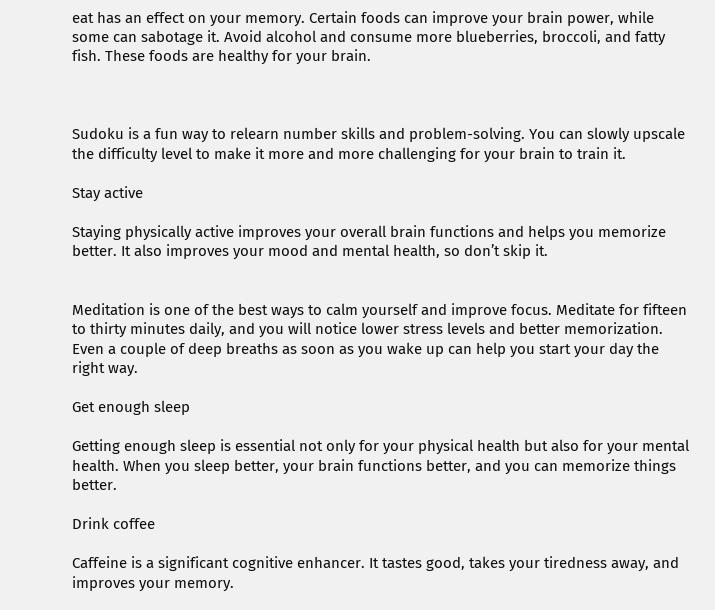eat has an effect on your memory. Certain foods can improve your brain power, while some can sabotage it. Avoid alcohol and consume more blueberries, broccoli, and fatty fish. These foods are healthy for your brain.



Sudoku is a fun way to relearn number skills and problem-solving. You can slowly upscale the difficulty level to make it more and more challenging for your brain to train it.

Stay active

Staying physically active improves your overall brain functions and helps you memorize better. It also improves your mood and mental health, so don’t skip it.


Meditation is one of the best ways to calm yourself and improve focus. Meditate for fifteen to thirty minutes daily, and you will notice lower stress levels and better memorization. Even a couple of deep breaths as soon as you wake up can help you start your day the right way.

Get enough sleep

Getting enough sleep is essential not only for your physical health but also for your mental health. When you sleep better, your brain functions better, and you can memorize things better.

Drink coffee

Caffeine is a significant cognitive enhancer. It tastes good, takes your tiredness away, and improves your memory.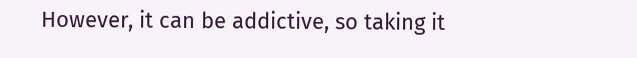However, it can be addictive, so taking it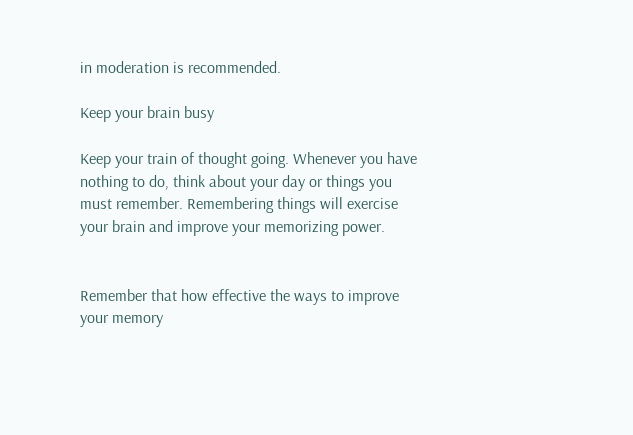in moderation is recommended.

Keep your brain busy

Keep your train of thought going. Whenever you have nothing to do, think about your day or things you must remember. Remembering things will exercise your brain and improve your memorizing power.


Remember that how effective the ways to improve your memory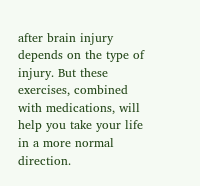after brain injury depends on the type of injury. But these exercises, combined with medications, will help you take your life in a more normal direction.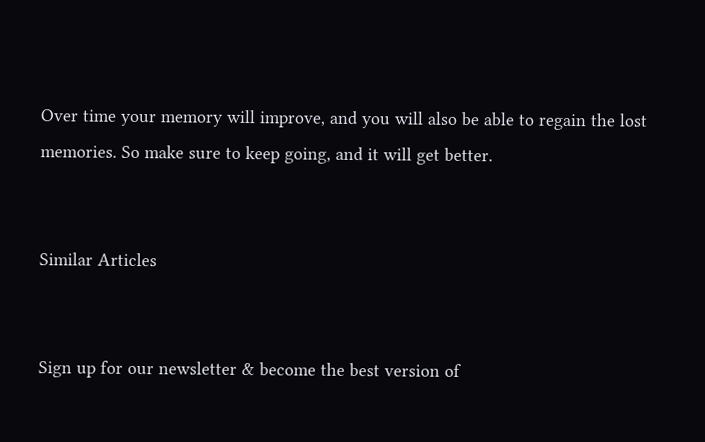Over time your memory will improve, and you will also be able to regain the lost memories. So make sure to keep going, and it will get better.


Similar Articles


Sign up for our newsletter & become the best version of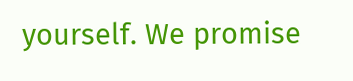yourself. We promise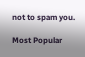not to spam you.

Most Popular